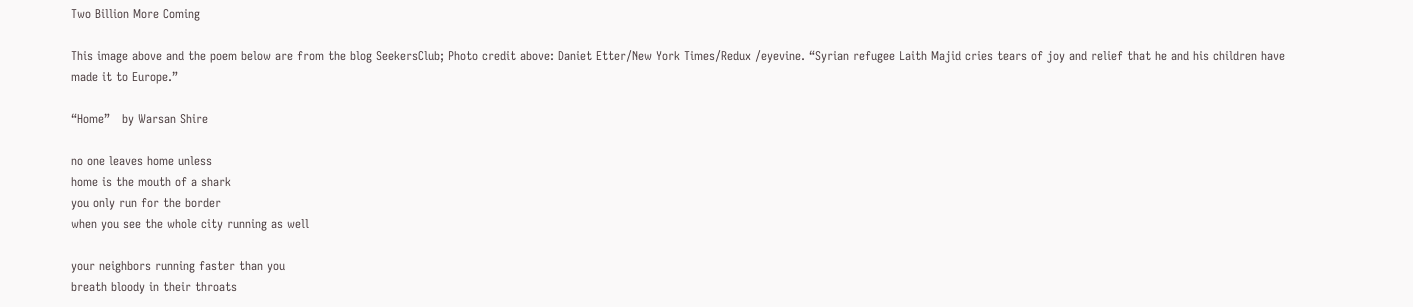Two Billion More Coming

This image above and the poem below are from the blog SeekersClub; Photo credit above: Daniet Etter/New York Times/Redux /eyevine. “Syrian refugee Laith Majid cries tears of joy and relief that he and his children have made it to Europe.”

“Home”   by Warsan Shire

no one leaves home unless
home is the mouth of a shark
you only run for the border
when you see the whole city running as well

your neighbors running faster than you
breath bloody in their throats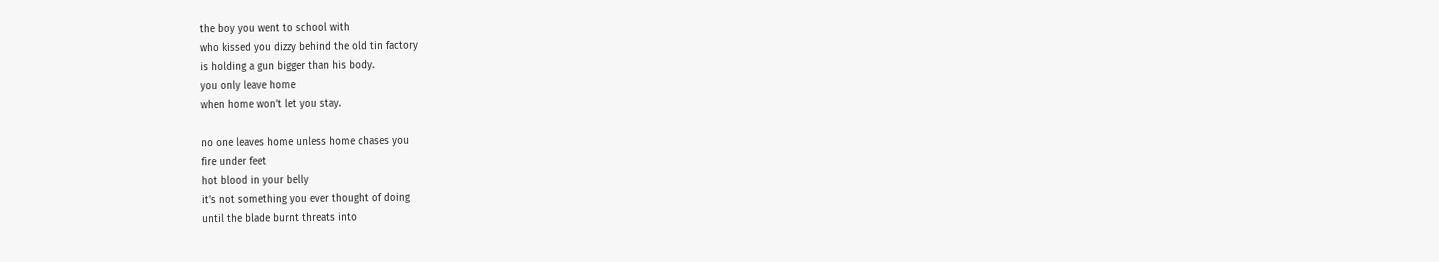the boy you went to school with
who kissed you dizzy behind the old tin factory
is holding a gun bigger than his body.
you only leave home
when home won’t let you stay.

no one leaves home unless home chases you
fire under feet
hot blood in your belly
it’s not something you ever thought of doing
until the blade burnt threats into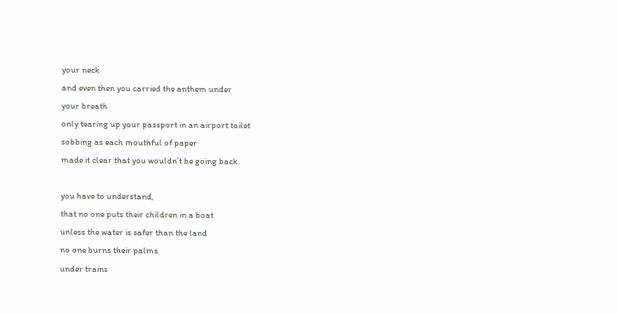your neck
and even then you carried the anthem under
your breath
only tearing up your passport in an airport toilet
sobbing as each mouthful of paper
made it clear that you wouldn’t be going back.

you have to understand,
that no one puts their children in a boat
unless the water is safer than the land
no one burns their palms
under trains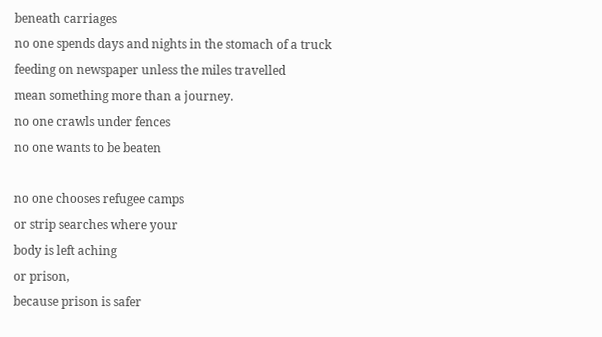beneath carriages
no one spends days and nights in the stomach of a truck
feeding on newspaper unless the miles travelled
mean something more than a journey.
no one crawls under fences
no one wants to be beaten

no one chooses refugee camps
or strip searches where your
body is left aching
or prison,
because prison is safer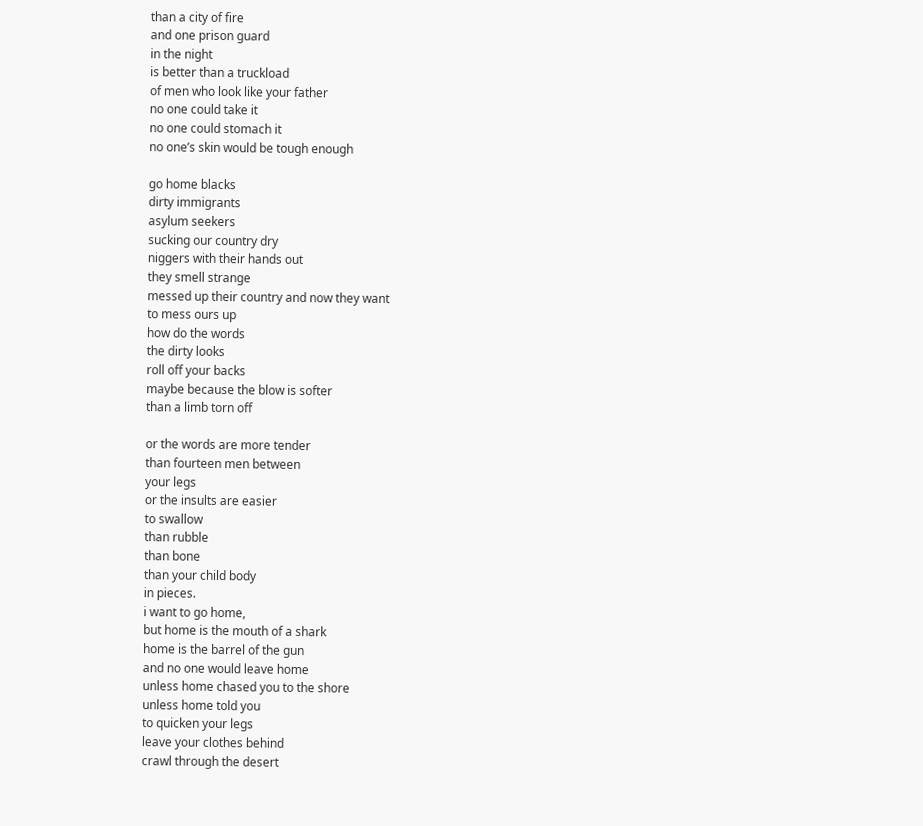than a city of fire
and one prison guard
in the night
is better than a truckload
of men who look like your father
no one could take it
no one could stomach it
no one’s skin would be tough enough

go home blacks
dirty immigrants
asylum seekers
sucking our country dry
niggers with their hands out
they smell strange
messed up their country and now they want
to mess ours up
how do the words
the dirty looks
roll off your backs
maybe because the blow is softer
than a limb torn off

or the words are more tender
than fourteen men between
your legs
or the insults are easier
to swallow
than rubble
than bone
than your child body
in pieces.
i want to go home,
but home is the mouth of a shark
home is the barrel of the gun
and no one would leave home
unless home chased you to the shore
unless home told you
to quicken your legs
leave your clothes behind
crawl through the desert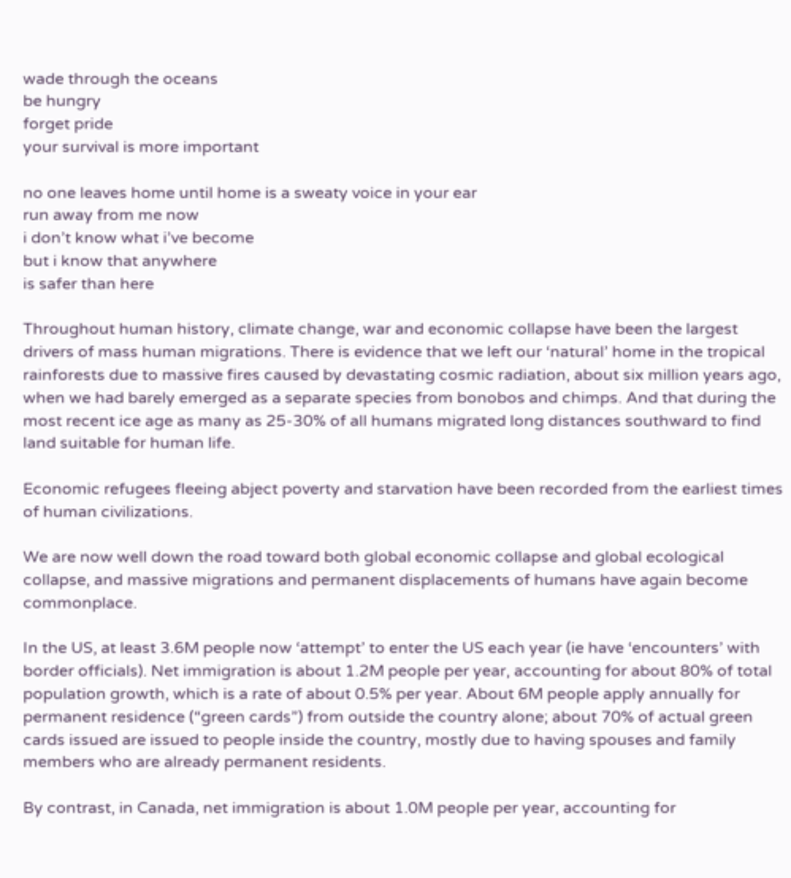wade through the oceans
be hungry
forget pride
your survival is more important

no one leaves home until home is a sweaty voice in your ear
run away from me now
i don’t know what i’ve become
but i know that anywhere
is safer than here

Throughout human history, climate change, war and economic collapse have been the largest drivers of mass human migrations. There is evidence that we left our ‘natural’ home in the tropical rainforests due to massive fires caused by devastating cosmic radiation, about six million years ago, when we had barely emerged as a separate species from bonobos and chimps. And that during the most recent ice age as many as 25-30% of all humans migrated long distances southward to find land suitable for human life.

Economic refugees fleeing abject poverty and starvation have been recorded from the earliest times of human civilizations.

We are now well down the road toward both global economic collapse and global ecological collapse, and massive migrations and permanent displacements of humans have again become commonplace.

In the US, at least 3.6M people now ‘attempt’ to enter the US each year (ie have ‘encounters’ with border officials). Net immigration is about 1.2M people per year, accounting for about 80% of total population growth, which is a rate of about 0.5% per year. About 6M people apply annually for permanent residence (“green cards”) from outside the country alone; about 70% of actual green cards issued are issued to people inside the country, mostly due to having spouses and family members who are already permanent residents.

By contrast, in Canada, net immigration is about 1.0M people per year, accounting for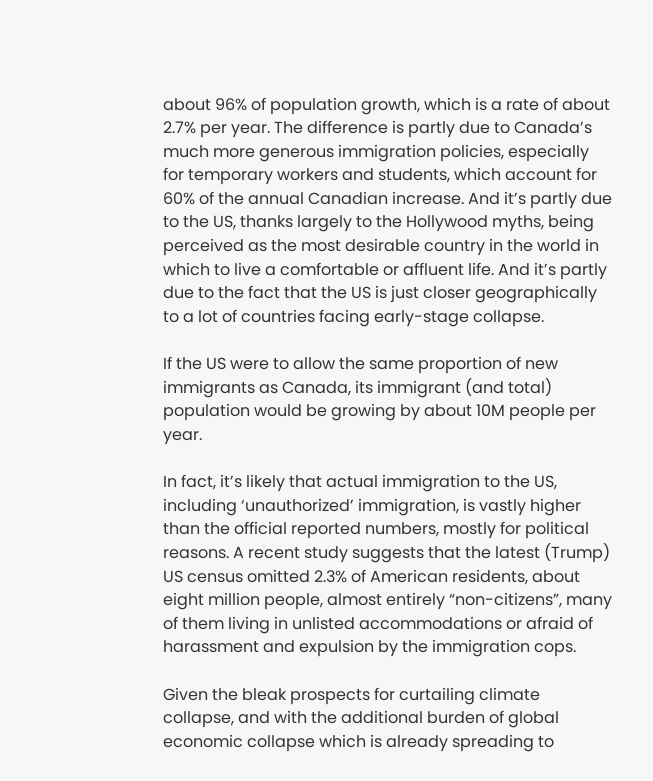about 96% of population growth, which is a rate of about 2.7% per year. The difference is partly due to Canada’s much more generous immigration policies, especially for temporary workers and students, which account for 60% of the annual Canadian increase. And it’s partly due to the US, thanks largely to the Hollywood myths, being perceived as the most desirable country in the world in which to live a comfortable or affluent life. And it’s partly due to the fact that the US is just closer geographically to a lot of countries facing early-stage collapse.

If the US were to allow the same proportion of new immigrants as Canada, its immigrant (and total) population would be growing by about 10M people per year.

In fact, it’s likely that actual immigration to the US, including ‘unauthorized’ immigration, is vastly higher than the official reported numbers, mostly for political reasons. A recent study suggests that the latest (Trump) US census omitted 2.3% of American residents, about eight million people, almost entirely “non-citizens”, many of them living in unlisted accommodations or afraid of harassment and expulsion by the immigration cops.

Given the bleak prospects for curtailing climate collapse, and with the additional burden of global economic collapse which is already spreading to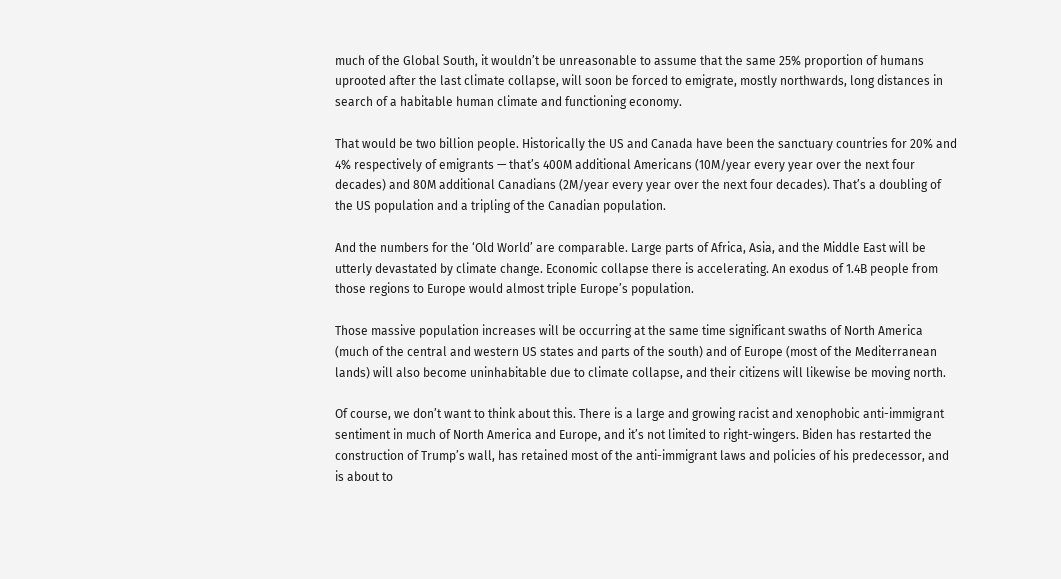much of the Global South, it wouldn’t be unreasonable to assume that the same 25% proportion of humans uprooted after the last climate collapse, will soon be forced to emigrate, mostly northwards, long distances in search of a habitable human climate and functioning economy.

That would be two billion people. Historically the US and Canada have been the sanctuary countries for 20% and 4% respectively of emigrants — that’s 400M additional Americans (10M/year every year over the next four decades) and 80M additional Canadians (2M/year every year over the next four decades). That’s a doubling of the US population and a tripling of the Canadian population.

And the numbers for the ‘Old World’ are comparable. Large parts of Africa, Asia, and the Middle East will be utterly devastated by climate change. Economic collapse there is accelerating. An exodus of 1.4B people from those regions to Europe would almost triple Europe’s population.

Those massive population increases will be occurring at the same time significant swaths of North America (much of the central and western US states and parts of the south) and of Europe (most of the Mediterranean lands) will also become uninhabitable due to climate collapse, and their citizens will likewise be moving north.

Of course, we don’t want to think about this. There is a large and growing racist and xenophobic anti-immigrant sentiment in much of North America and Europe, and it’s not limited to right-wingers. Biden has restarted the construction of Trump’s wall, has retained most of the anti-immigrant laws and policies of his predecessor, and is about to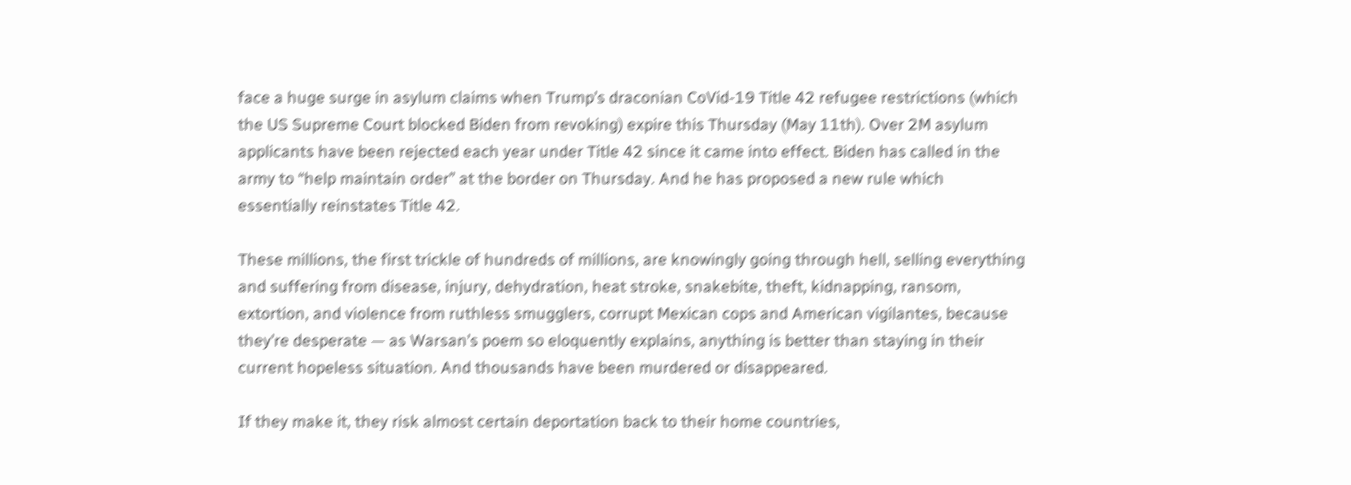face a huge surge in asylum claims when Trump’s draconian CoVid-19 Title 42 refugee restrictions (which the US Supreme Court blocked Biden from revoking) expire this Thursday (May 11th). Over 2M asylum applicants have been rejected each year under Title 42 since it came into effect. Biden has called in the army to “help maintain order” at the border on Thursday. And he has proposed a new rule which essentially reinstates Title 42.

These millions, the first trickle of hundreds of millions, are knowingly going through hell, selling everything and suffering from disease, injury, dehydration, heat stroke, snakebite, theft, kidnapping, ransom, extortion, and violence from ruthless smugglers, corrupt Mexican cops and American vigilantes, because they’re desperate — as Warsan’s poem so eloquently explains, anything is better than staying in their current hopeless situation. And thousands have been murdered or disappeared.

If they make it, they risk almost certain deportation back to their home countries,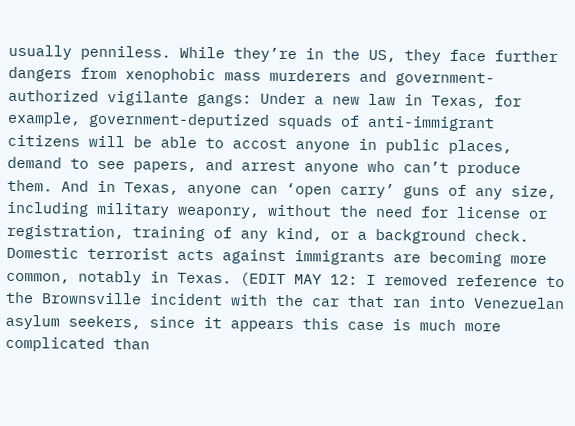usually penniless. While they’re in the US, they face further dangers from xenophobic mass murderers and government-authorized vigilante gangs: Under a new law in Texas, for example, government-deputized squads of anti-immigrant citizens will be able to accost anyone in public places, demand to see papers, and arrest anyone who can’t produce them. And in Texas, anyone can ‘open carry’ guns of any size, including military weaponry, without the need for license or registration, training of any kind, or a background check. Domestic terrorist acts against immigrants are becoming more common, notably in Texas. (EDIT MAY 12: I removed reference to the Brownsville incident with the car that ran into Venezuelan asylum seekers, since it appears this case is much more complicated than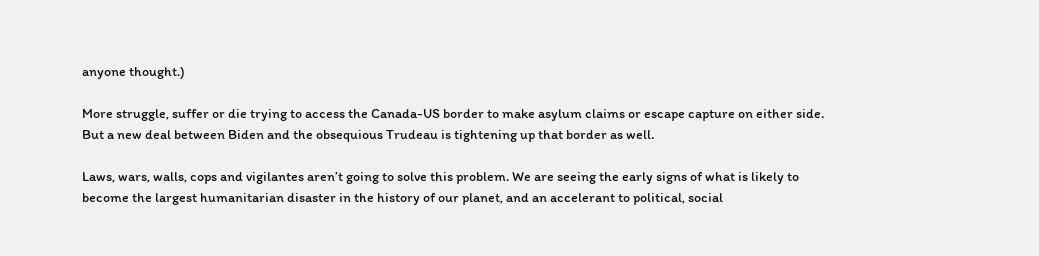anyone thought.)

More struggle, suffer or die trying to access the Canada-US border to make asylum claims or escape capture on either side. But a new deal between Biden and the obsequious Trudeau is tightening up that border as well.

Laws, wars, walls, cops and vigilantes aren’t going to solve this problem. We are seeing the early signs of what is likely to become the largest humanitarian disaster in the history of our planet, and an accelerant to political, social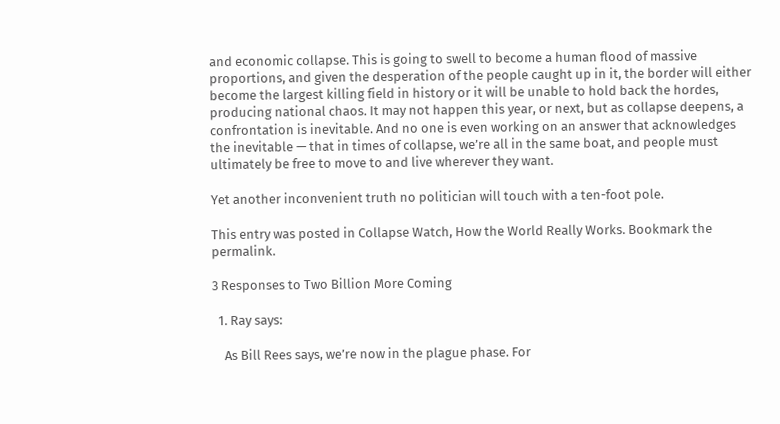and economic collapse. This is going to swell to become a human flood of massive proportions, and given the desperation of the people caught up in it, the border will either become the largest killing field in history or it will be unable to hold back the hordes, producing national chaos. It may not happen this year, or next, but as collapse deepens, a confrontation is inevitable. And no one is even working on an answer that acknowledges the inevitable — that in times of collapse, we’re all in the same boat, and people must ultimately be free to move to and live wherever they want.

Yet another inconvenient truth no politician will touch with a ten-foot pole.

This entry was posted in Collapse Watch, How the World Really Works. Bookmark the permalink.

3 Responses to Two Billion More Coming

  1. Ray says:

    As Bill Rees says, we’re now in the plague phase. For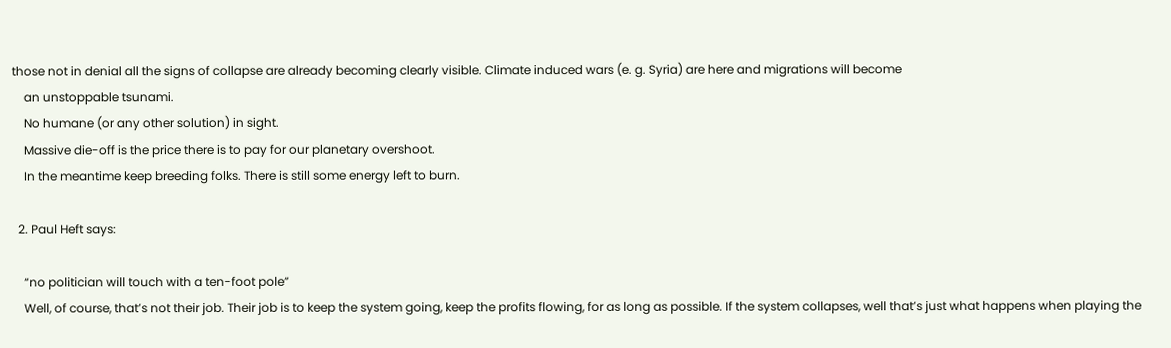those not in denial all the signs of collapse are already becoming clearly visible. Climate induced wars (e. g. Syria) are here and migrations will become
    an unstoppable tsunami.
    No humane (or any other solution) in sight.
    Massive die-off is the price there is to pay for our planetary overshoot.
    In the meantime keep breeding folks. There is still some energy left to burn.

  2. Paul Heft says:

    “no politician will touch with a ten-foot pole”
    Well, of course, that’s not their job. Their job is to keep the system going, keep the profits flowing, for as long as possible. If the system collapses, well that’s just what happens when playing the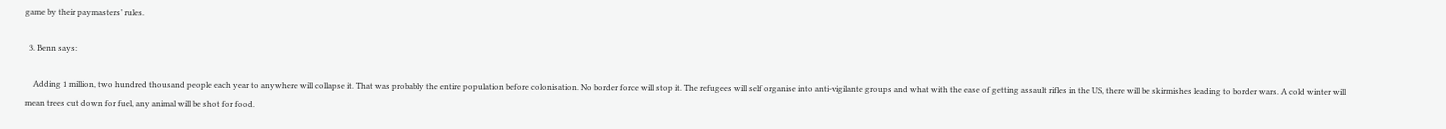game by their paymasters’ rules.

  3. Benn says:

    Adding 1 million, two hundred thousand people each year to anywhere will collapse it. That was probably the entire population before colonisation. No border force will stop it. The refugees will self organise into anti-vigilante groups and what with the ease of getting assault rifles in the US, there will be skirmishes leading to border wars. A cold winter will mean trees cut down for fuel, any animal will be shot for food.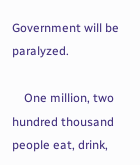Government will be paralyzed.

    One million, two hundred thousand people eat, drink,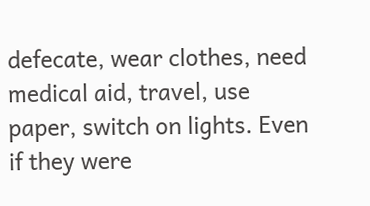defecate, wear clothes, need medical aid, travel, use paper, switch on lights. Even if they were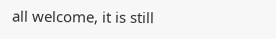all welcome, it is still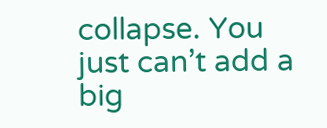collapse. You just can’t add a big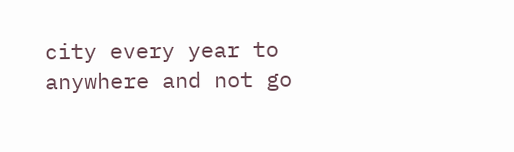city every year to anywhere and not go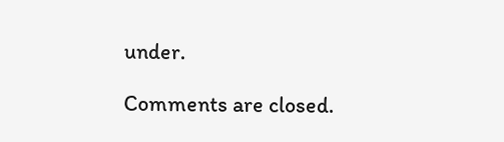under.

Comments are closed.